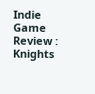Indie Game Review : Knights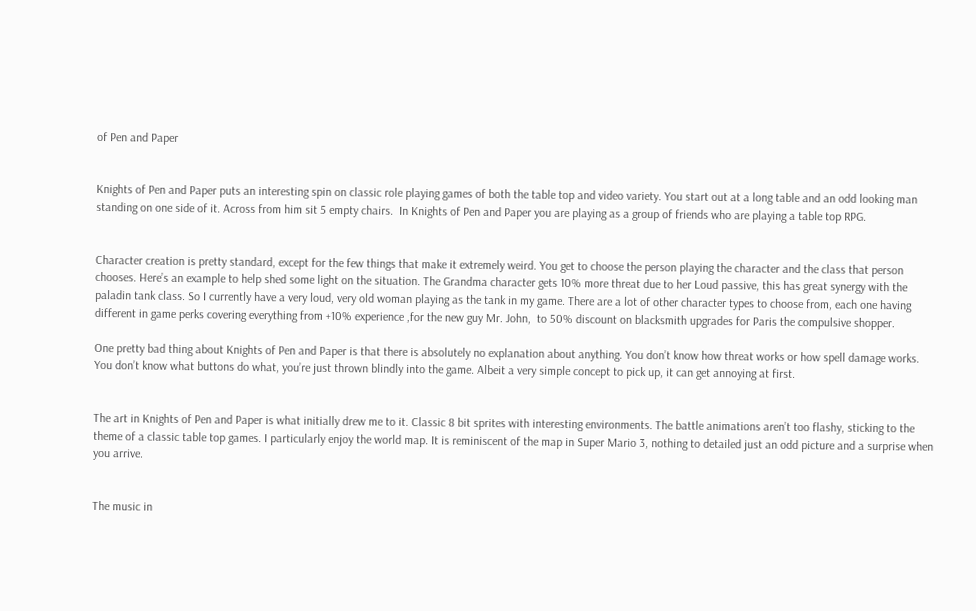of Pen and Paper


Knights of Pen and Paper puts an interesting spin on classic role playing games of both the table top and video variety. You start out at a long table and an odd looking man standing on one side of it. Across from him sit 5 empty chairs.  In Knights of Pen and Paper you are playing as a group of friends who are playing a table top RPG.


Character creation is pretty standard, except for the few things that make it extremely weird. You get to choose the person playing the character and the class that person chooses. Here’s an example to help shed some light on the situation. The Grandma character gets 10% more threat due to her Loud passive, this has great synergy with the paladin tank class. So I currently have a very loud, very old woman playing as the tank in my game. There are a lot of other character types to choose from, each one having different in game perks covering everything from +10% experience ,for the new guy Mr. John,  to 50% discount on blacksmith upgrades for Paris the compulsive shopper.

One pretty bad thing about Knights of Pen and Paper is that there is absolutely no explanation about anything. You don’t know how threat works or how spell damage works. You don’t know what buttons do what, you’re just thrown blindly into the game. Albeit a very simple concept to pick up, it can get annoying at first.


The art in Knights of Pen and Paper is what initially drew me to it. Classic 8 bit sprites with interesting environments. The battle animations aren’t too flashy, sticking to the theme of a classic table top games. I particularly enjoy the world map. It is reminiscent of the map in Super Mario 3, nothing to detailed just an odd picture and a surprise when you arrive.


The music in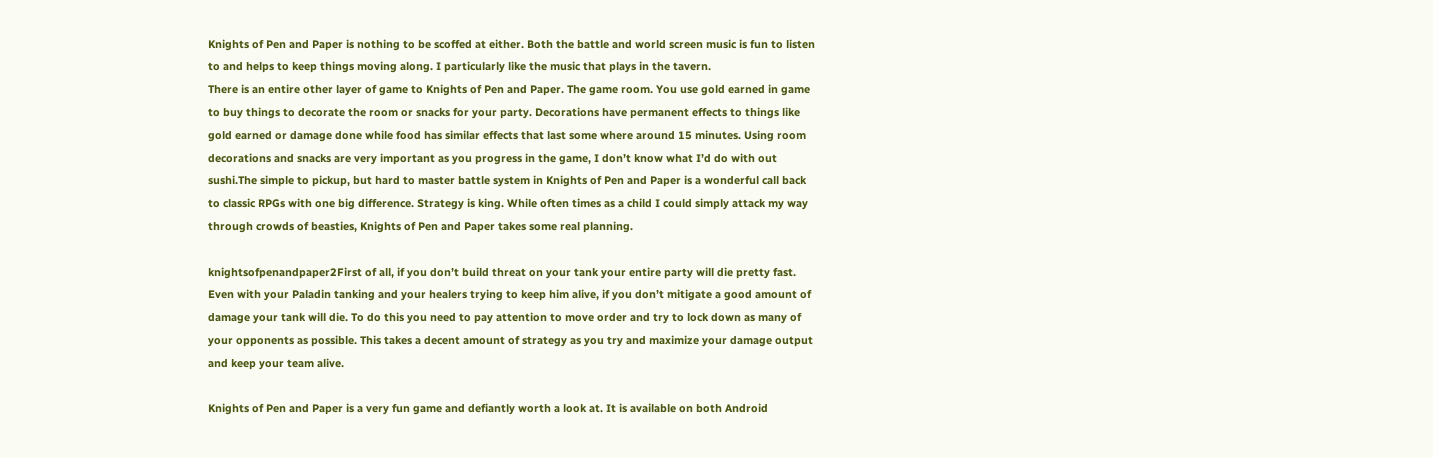Knights of Pen and Paper is nothing to be scoffed at either. Both the battle and world screen music is fun to listen to and helps to keep things moving along. I particularly like the music that plays in the tavern.
There is an entire other layer of game to Knights of Pen and Paper. The game room. You use gold earned in game to buy things to decorate the room or snacks for your party. Decorations have permanent effects to things like gold earned or damage done while food has similar effects that last some where around 15 minutes. Using room decorations and snacks are very important as you progress in the game, I don’t know what I’d do with out sushi.The simple to pickup, but hard to master battle system in Knights of Pen and Paper is a wonderful call back to classic RPGs with one big difference. Strategy is king. While often times as a child I could simply attack my way through crowds of beasties, Knights of Pen and Paper takes some real planning.

knightsofpenandpaper2First of all, if you don’t build threat on your tank your entire party will die pretty fast. Even with your Paladin tanking and your healers trying to keep him alive, if you don’t mitigate a good amount of damage your tank will die. To do this you need to pay attention to move order and try to lock down as many of your opponents as possible. This takes a decent amount of strategy as you try and maximize your damage output and keep your team alive.

Knights of Pen and Paper is a very fun game and defiantly worth a look at. It is available on both Android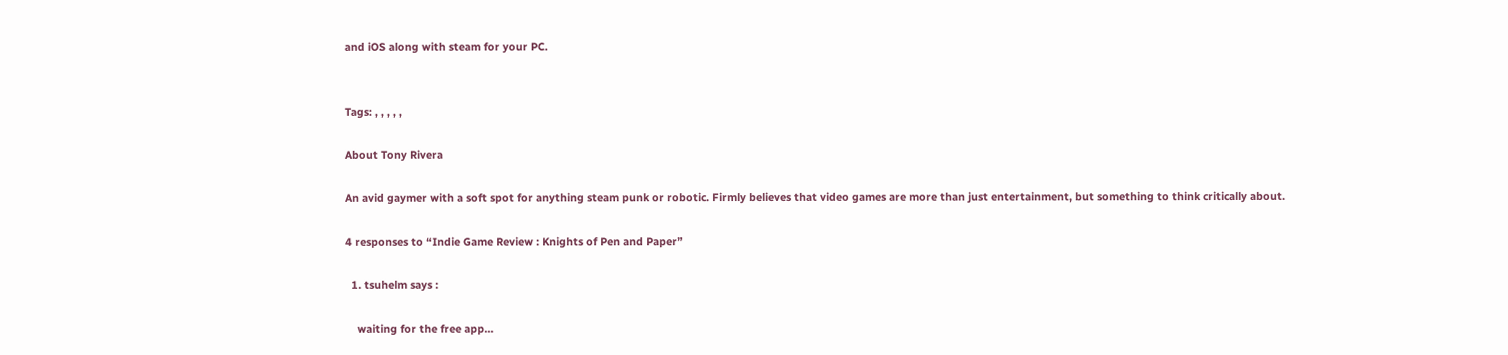and iOS along with steam for your PC.


Tags: , , , , ,

About Tony Rivera

An avid gaymer with a soft spot for anything steam punk or robotic. Firmly believes that video games are more than just entertainment, but something to think critically about.

4 responses to “Indie Game Review : Knights of Pen and Paper”

  1. tsuhelm says :

    waiting for the free app…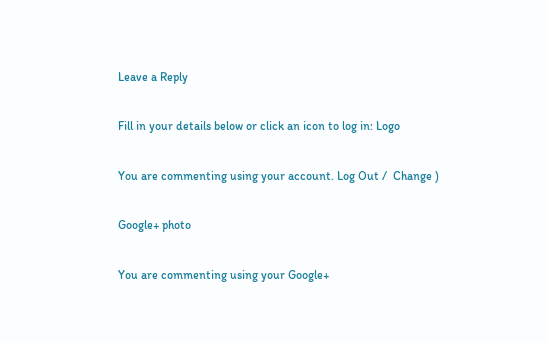Leave a Reply

Fill in your details below or click an icon to log in: Logo

You are commenting using your account. Log Out /  Change )

Google+ photo

You are commenting using your Google+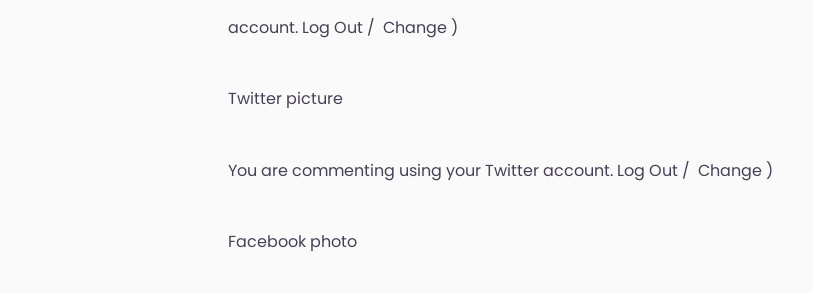account. Log Out /  Change )

Twitter picture

You are commenting using your Twitter account. Log Out /  Change )

Facebook photo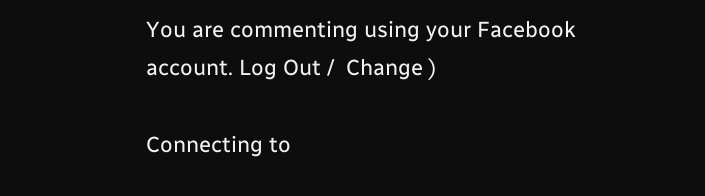You are commenting using your Facebook account. Log Out /  Change )

Connecting to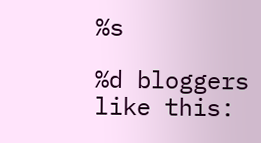%s

%d bloggers like this: